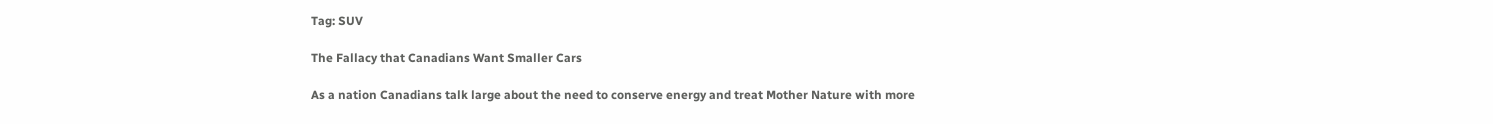Tag: SUV

The Fallacy that Canadians Want Smaller Cars

As a nation Canadians talk large about the need to conserve energy and treat Mother Nature with more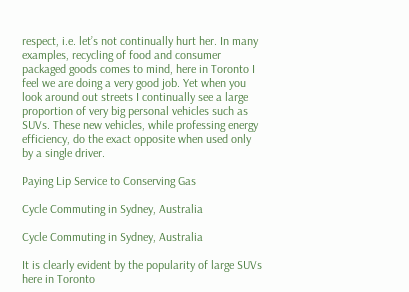respect, i.e. let’s not continually hurt her. In many examples, recycling of food and consumer packaged goods comes to mind, here in Toronto I feel we are doing a very good job. Yet when you look around out streets I continually see a large proportion of very big personal vehicles such as SUVs. These new vehicles, while professing energy efficiency, do the exact opposite when used only by a single driver.

Paying Lip Service to Conserving Gas

Cycle Commuting in Sydney, Australia

Cycle Commuting in Sydney, Australia

It is clearly evident by the popularity of large SUVs here in Toronto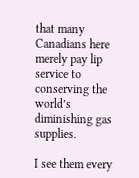that many Canadians here merely pay lip service to conserving the world’s diminishing gas supplies.

I see them every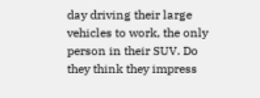day driving their large vehicles to work, the only person in their SUV. Do they think they impress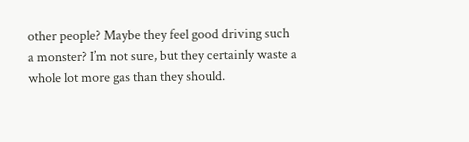other people? Maybe they feel good driving such a monster? I’m not sure, but they certainly waste a whole lot more gas than they should.